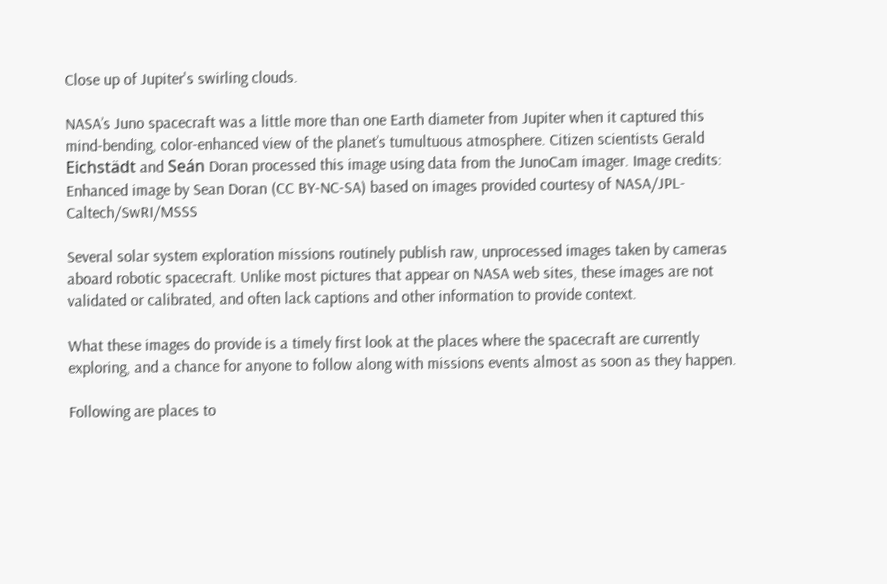Close up of Jupiter's swirling clouds.

NASA’s Juno spacecraft was a little more than one Earth diameter from Jupiter when it captured this mind-bending, color-enhanced view of the planet’s tumultuous atmosphere. Citizen scientists Gerald Eichstädt and Seán Doran processed this image using data from the JunoCam imager. Image credits: Enhanced image by Sean Doran (CC BY-NC-SA) based on images provided courtesy of NASA/JPL-Caltech/SwRI/MSSS

Several solar system exploration missions routinely publish raw, unprocessed images taken by cameras aboard robotic spacecraft. Unlike most pictures that appear on NASA web sites, these images are not validated or calibrated, and often lack captions and other information to provide context.

What these images do provide is a timely first look at the places where the spacecraft are currently exploring, and a chance for anyone to follow along with missions events almost as soon as they happen.

Following are places to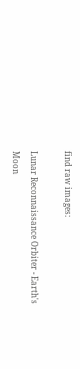find raw images:

Lunar Reconnaissance Orbiter - Earth's Moon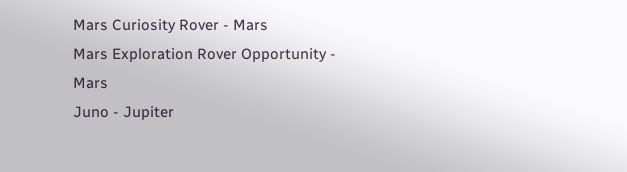Mars Curiosity Rover - Mars
Mars Exploration Rover Opportunity - Mars
Juno - Jupiter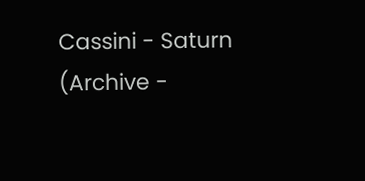Cassini - Saturn (Archive -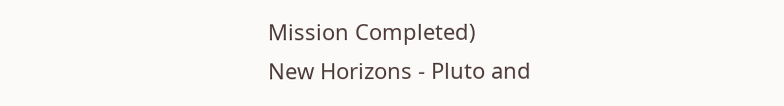Mission Completed)
New Horizons - Pluto and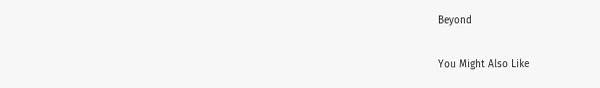Beyond

You Might Also Like